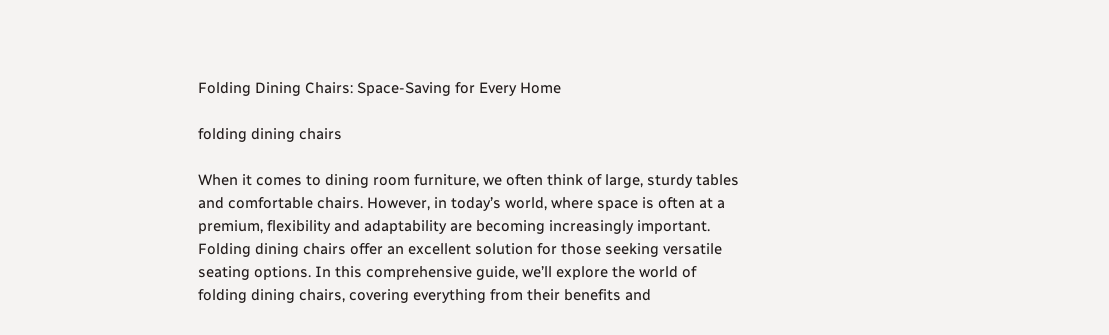Folding Dining Chairs: Space-Saving for Every Home

folding dining chairs

When it comes to dining room furniture, we often think of large, sturdy tables and comfortable chairs. However, in today’s world, where space is often at a premium, flexibility and adaptability are becoming increasingly important. Folding dining chairs offer an excellent solution for those seeking versatile seating options. In this comprehensive guide, we’ll explore the world of folding dining chairs, covering everything from their benefits and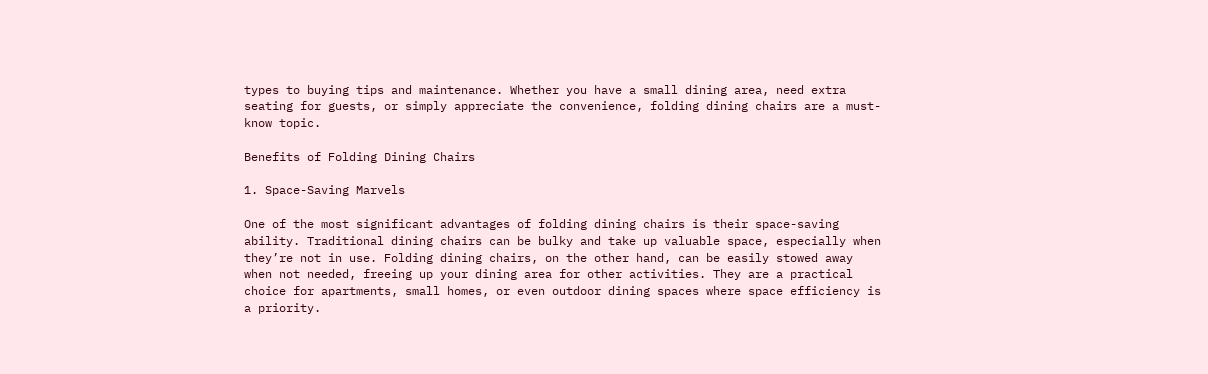types to buying tips and maintenance. Whether you have a small dining area, need extra seating for guests, or simply appreciate the convenience, folding dining chairs are a must-know topic.

Benefits of Folding Dining Chairs

1. Space-Saving Marvels

One of the most significant advantages of folding dining chairs is their space-saving ability. Traditional dining chairs can be bulky and take up valuable space, especially when they’re not in use. Folding dining chairs, on the other hand, can be easily stowed away when not needed, freeing up your dining area for other activities. They are a practical choice for apartments, small homes, or even outdoor dining spaces where space efficiency is a priority.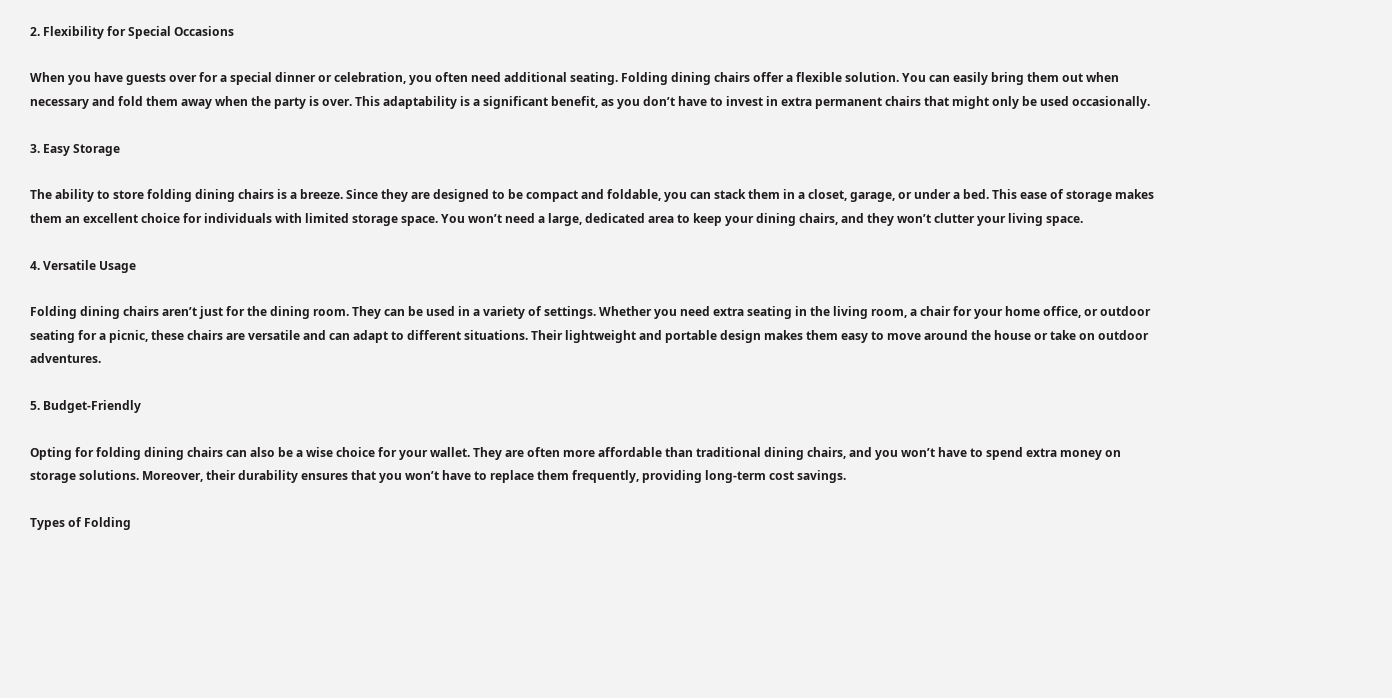2. Flexibility for Special Occasions

When you have guests over for a special dinner or celebration, you often need additional seating. Folding dining chairs offer a flexible solution. You can easily bring them out when necessary and fold them away when the party is over. This adaptability is a significant benefit, as you don’t have to invest in extra permanent chairs that might only be used occasionally.

3. Easy Storage

The ability to store folding dining chairs is a breeze. Since they are designed to be compact and foldable, you can stack them in a closet, garage, or under a bed. This ease of storage makes them an excellent choice for individuals with limited storage space. You won’t need a large, dedicated area to keep your dining chairs, and they won’t clutter your living space.

4. Versatile Usage

Folding dining chairs aren’t just for the dining room. They can be used in a variety of settings. Whether you need extra seating in the living room, a chair for your home office, or outdoor seating for a picnic, these chairs are versatile and can adapt to different situations. Their lightweight and portable design makes them easy to move around the house or take on outdoor adventures.

5. Budget-Friendly

Opting for folding dining chairs can also be a wise choice for your wallet. They are often more affordable than traditional dining chairs, and you won’t have to spend extra money on storage solutions. Moreover, their durability ensures that you won’t have to replace them frequently, providing long-term cost savings.

Types of Folding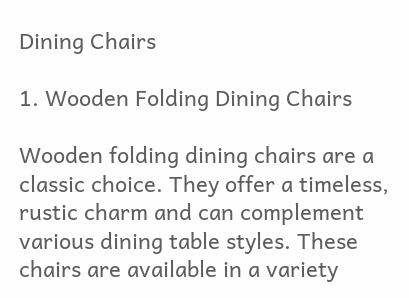Dining Chairs

1. Wooden Folding Dining Chairs

Wooden folding dining chairs are a classic choice. They offer a timeless, rustic charm and can complement various dining table styles. These chairs are available in a variety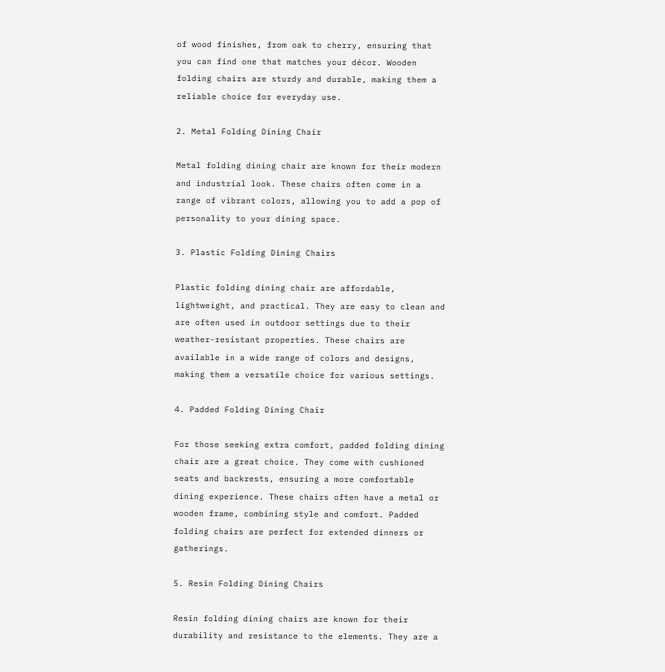of wood finishes, from oak to cherry, ensuring that you can find one that matches your décor. Wooden folding chairs are sturdy and durable, making them a reliable choice for everyday use.

2. Metal Folding Dining Chair

Metal folding dining chair are known for their modern and industrial look. These chairs often come in a range of vibrant colors, allowing you to add a pop of personality to your dining space.

3. Plastic Folding Dining Chairs

Plastic folding dining chair are affordable, lightweight, and practical. They are easy to clean and are often used in outdoor settings due to their weather-resistant properties. These chairs are available in a wide range of colors and designs, making them a versatile choice for various settings.

4. Padded Folding Dining Chair

For those seeking extra comfort, padded folding dining chair are a great choice. They come with cushioned seats and backrests, ensuring a more comfortable dining experience. These chairs often have a metal or wooden frame, combining style and comfort. Padded folding chairs are perfect for extended dinners or gatherings.

5. Resin Folding Dining Chairs

Resin folding dining chairs are known for their durability and resistance to the elements. They are a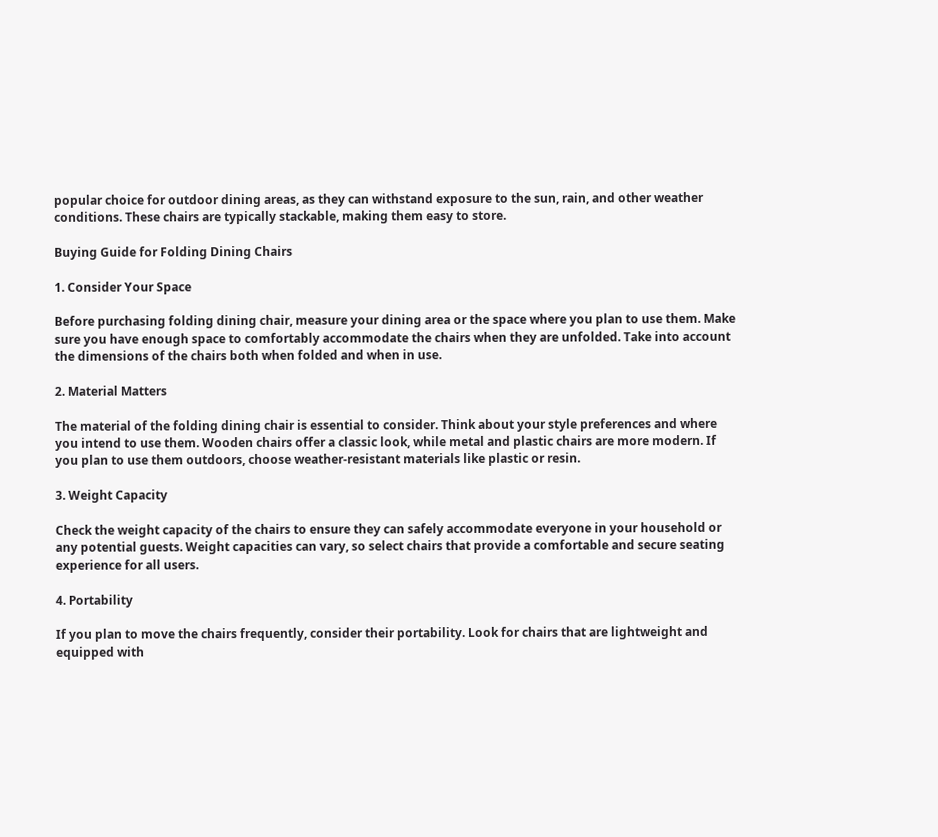popular choice for outdoor dining areas, as they can withstand exposure to the sun, rain, and other weather conditions. These chairs are typically stackable, making them easy to store.

Buying Guide for Folding Dining Chairs

1. Consider Your Space

Before purchasing folding dining chair, measure your dining area or the space where you plan to use them. Make sure you have enough space to comfortably accommodate the chairs when they are unfolded. Take into account the dimensions of the chairs both when folded and when in use.

2. Material Matters

The material of the folding dining chair is essential to consider. Think about your style preferences and where you intend to use them. Wooden chairs offer a classic look, while metal and plastic chairs are more modern. If you plan to use them outdoors, choose weather-resistant materials like plastic or resin.

3. Weight Capacity

Check the weight capacity of the chairs to ensure they can safely accommodate everyone in your household or any potential guests. Weight capacities can vary, so select chairs that provide a comfortable and secure seating experience for all users.

4. Portability

If you plan to move the chairs frequently, consider their portability. Look for chairs that are lightweight and equipped with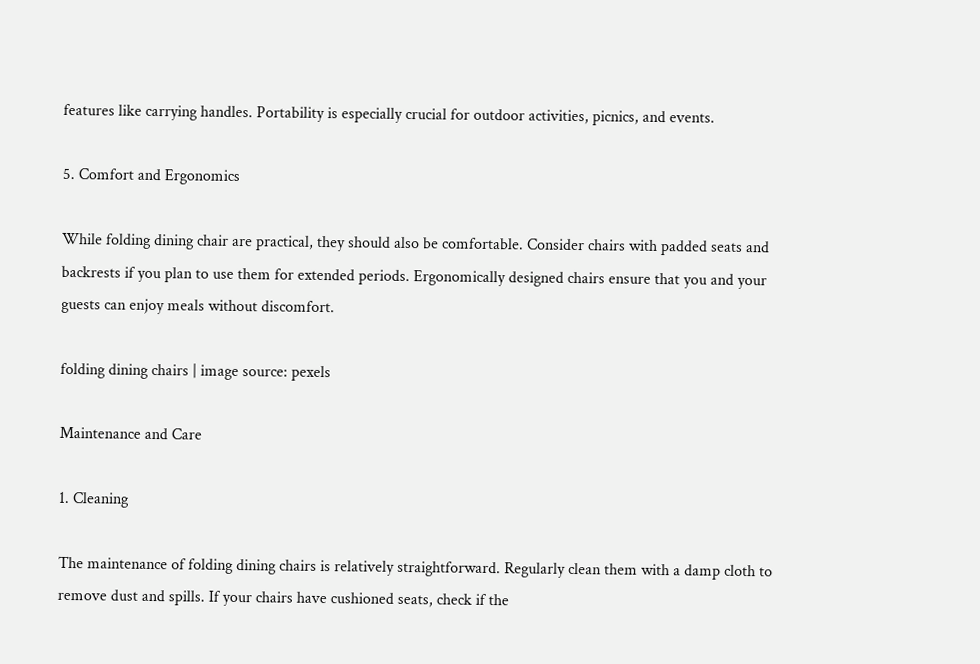features like carrying handles. Portability is especially crucial for outdoor activities, picnics, and events.

5. Comfort and Ergonomics

While folding dining chair are practical, they should also be comfortable. Consider chairs with padded seats and backrests if you plan to use them for extended periods. Ergonomically designed chairs ensure that you and your guests can enjoy meals without discomfort.

folding dining chairs | image source: pexels

Maintenance and Care

1. Cleaning

The maintenance of folding dining chairs is relatively straightforward. Regularly clean them with a damp cloth to remove dust and spills. If your chairs have cushioned seats, check if the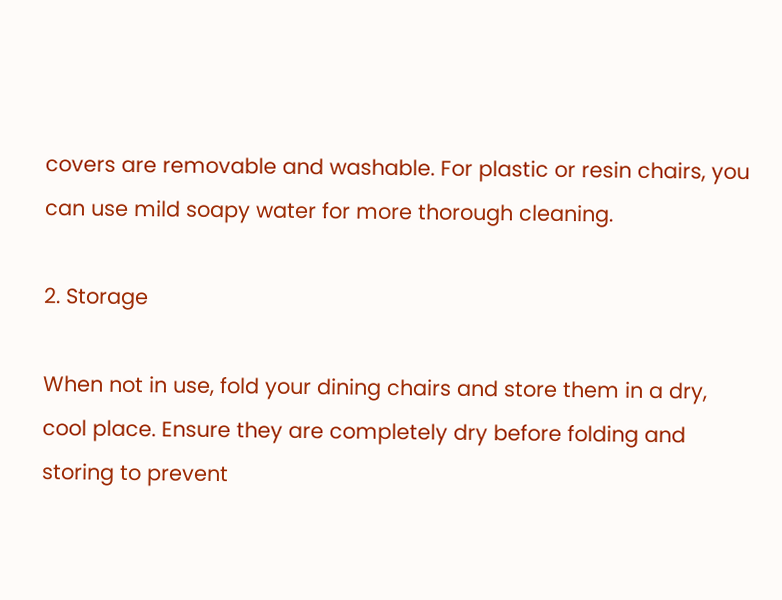covers are removable and washable. For plastic or resin chairs, you can use mild soapy water for more thorough cleaning.

2. Storage

When not in use, fold your dining chairs and store them in a dry, cool place. Ensure they are completely dry before folding and storing to prevent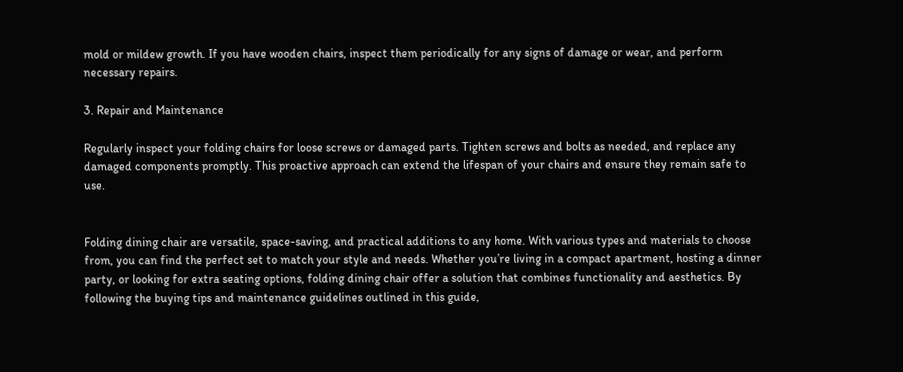mold or mildew growth. If you have wooden chairs, inspect them periodically for any signs of damage or wear, and perform necessary repairs.

3. Repair and Maintenance

Regularly inspect your folding chairs for loose screws or damaged parts. Tighten screws and bolts as needed, and replace any damaged components promptly. This proactive approach can extend the lifespan of your chairs and ensure they remain safe to use.


Folding dining chair are versatile, space-saving, and practical additions to any home. With various types and materials to choose from, you can find the perfect set to match your style and needs. Whether you’re living in a compact apartment, hosting a dinner party, or looking for extra seating options, folding dining chair offer a solution that combines functionality and aesthetics. By following the buying tips and maintenance guidelines outlined in this guide,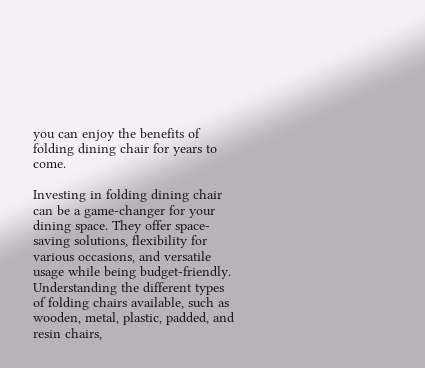you can enjoy the benefits of folding dining chair for years to come.

Investing in folding dining chair can be a game-changer for your dining space. They offer space-saving solutions, flexibility for various occasions, and versatile usage while being budget-friendly. Understanding the different types of folding chairs available, such as wooden, metal, plastic, padded, and resin chairs,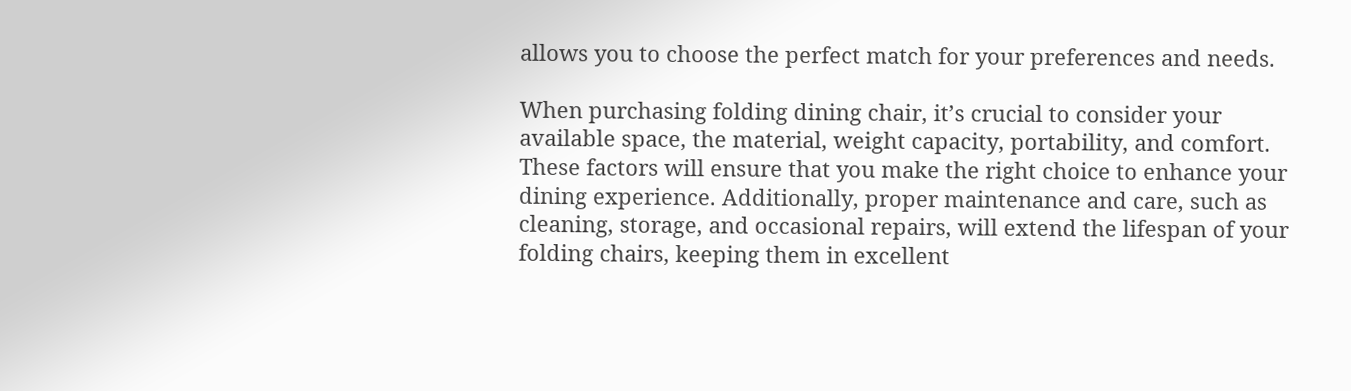allows you to choose the perfect match for your preferences and needs.

When purchasing folding dining chair, it’s crucial to consider your available space, the material, weight capacity, portability, and comfort. These factors will ensure that you make the right choice to enhance your dining experience. Additionally, proper maintenance and care, such as cleaning, storage, and occasional repairs, will extend the lifespan of your folding chairs, keeping them in excellent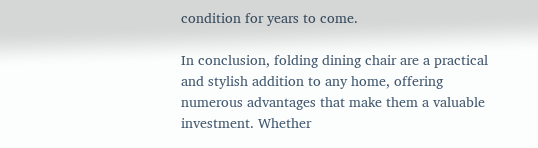condition for years to come.

In conclusion, folding dining chair are a practical and stylish addition to any home, offering numerous advantages that make them a valuable investment. Whether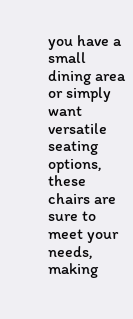you have a small dining area or simply want versatile seating options, these chairs are sure to meet your needs, making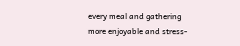every meal and gathering more enjoyable and stress-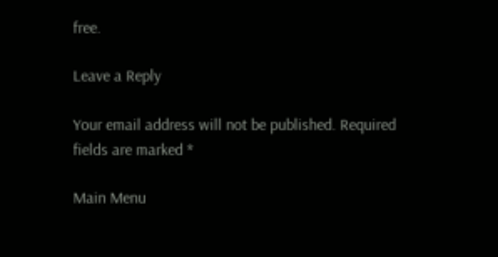free.

Leave a Reply

Your email address will not be published. Required fields are marked *

Main Menu